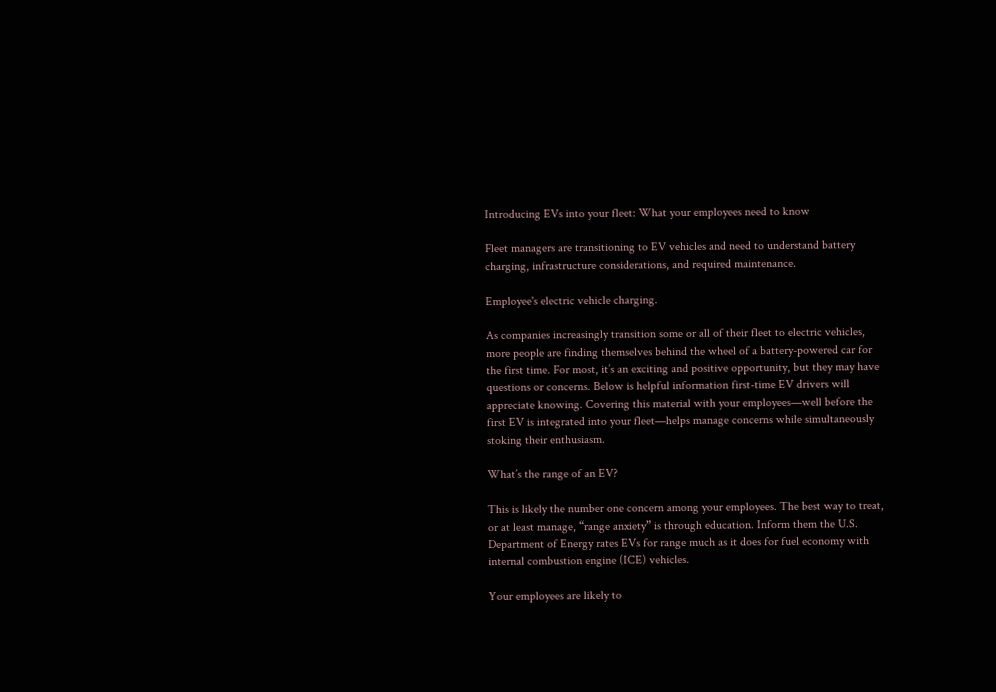Introducing EVs into your fleet: What your employees need to know

Fleet managers are transitioning to EV vehicles and need to understand battery charging, infrastructure considerations, and required maintenance.

Employee's electric vehicle charging.

As companies increasingly transition some or all of their fleet to electric vehicles, more people are finding themselves behind the wheel of a battery-powered car for the first time. For most, it’s an exciting and positive opportunity, but they may have questions or concerns. Below is helpful information first-time EV drivers will appreciate knowing. Covering this material with your employees—well before the first EV is integrated into your fleet—helps manage concerns while simultaneously stoking their enthusiasm.

What’s the range of an EV?

This is likely the number one concern among your employees. The best way to treat, or at least manage, “range anxiety” is through education. Inform them the U.S. Department of Energy rates EVs for range much as it does for fuel economy with internal combustion engine (ICE) vehicles.

Your employees are likely to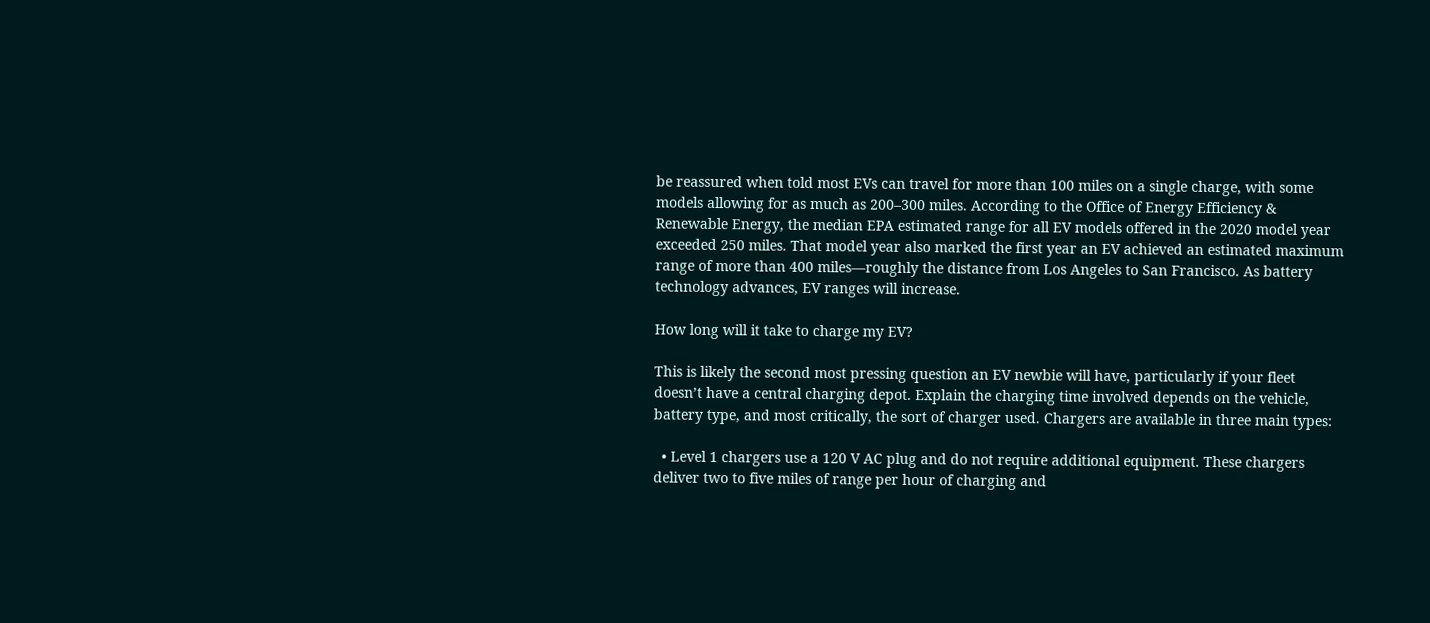be reassured when told most EVs can travel for more than 100 miles on a single charge, with some models allowing for as much as 200–300 miles. According to the Office of Energy Efficiency & Renewable Energy, the median EPA estimated range for all EV models offered in the 2020 model year exceeded 250 miles. That model year also marked the first year an EV achieved an estimated maximum range of more than 400 miles—roughly the distance from Los Angeles to San Francisco. As battery technology advances, EV ranges will increase.

How long will it take to charge my EV?

This is likely the second most pressing question an EV newbie will have, particularly if your fleet doesn’t have a central charging depot. Explain the charging time involved depends on the vehicle, battery type, and most critically, the sort of charger used. Chargers are available in three main types:

  • Level 1 chargers use a 120 V AC plug and do not require additional equipment. These chargers deliver two to five miles of range per hour of charging and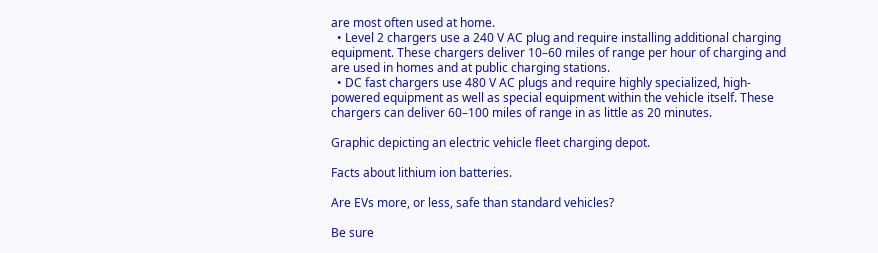are most often used at home.
  • Level 2 chargers use a 240 V AC plug and require installing additional charging equipment. These chargers deliver 10–60 miles of range per hour of charging and are used in homes and at public charging stations.
  • DC fast chargers use 480 V AC plugs and require highly specialized, high-powered equipment as well as special equipment within the vehicle itself. These chargers can deliver 60–100 miles of range in as little as 20 minutes.

Graphic depicting an electric vehicle fleet charging depot.

Facts about lithium ion batteries.

Are EVs more, or less, safe than standard vehicles?

Be sure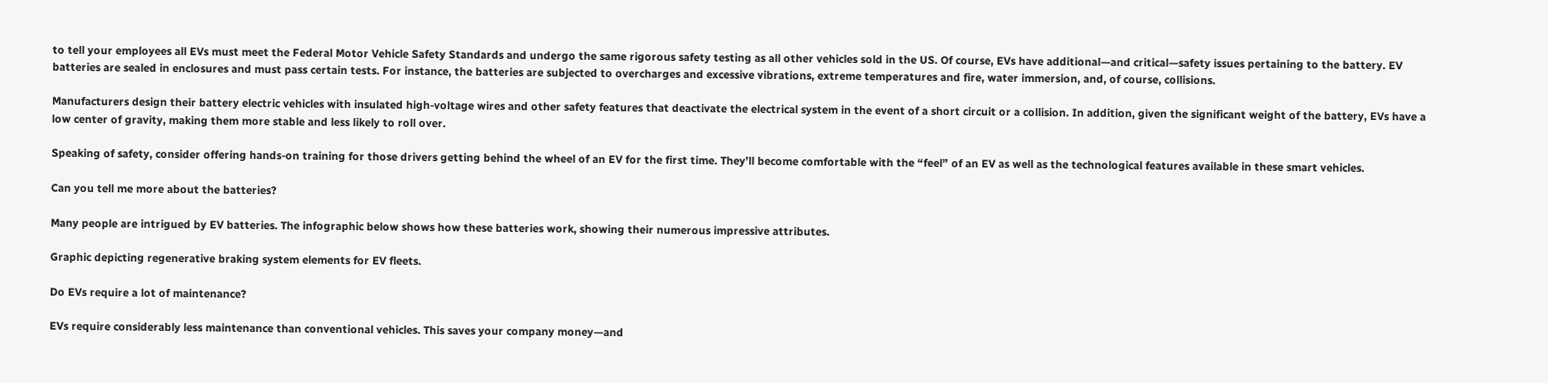to tell your employees all EVs must meet the Federal Motor Vehicle Safety Standards and undergo the same rigorous safety testing as all other vehicles sold in the US. Of course, EVs have additional—and critical—safety issues pertaining to the battery. EV batteries are sealed in enclosures and must pass certain tests. For instance, the batteries are subjected to overcharges and excessive vibrations, extreme temperatures and fire, water immersion, and, of course, collisions.

Manufacturers design their battery electric vehicles with insulated high-voltage wires and other safety features that deactivate the electrical system in the event of a short circuit or a collision. In addition, given the significant weight of the battery, EVs have a low center of gravity, making them more stable and less likely to roll over.

Speaking of safety, consider offering hands-on training for those drivers getting behind the wheel of an EV for the first time. They’ll become comfortable with the “feel” of an EV as well as the technological features available in these smart vehicles.

Can you tell me more about the batteries?

Many people are intrigued by EV batteries. The infographic below shows how these batteries work, showing their numerous impressive attributes.

Graphic depicting regenerative braking system elements for EV fleets.

Do EVs require a lot of maintenance?

EVs require considerably less maintenance than conventional vehicles. This saves your company money—and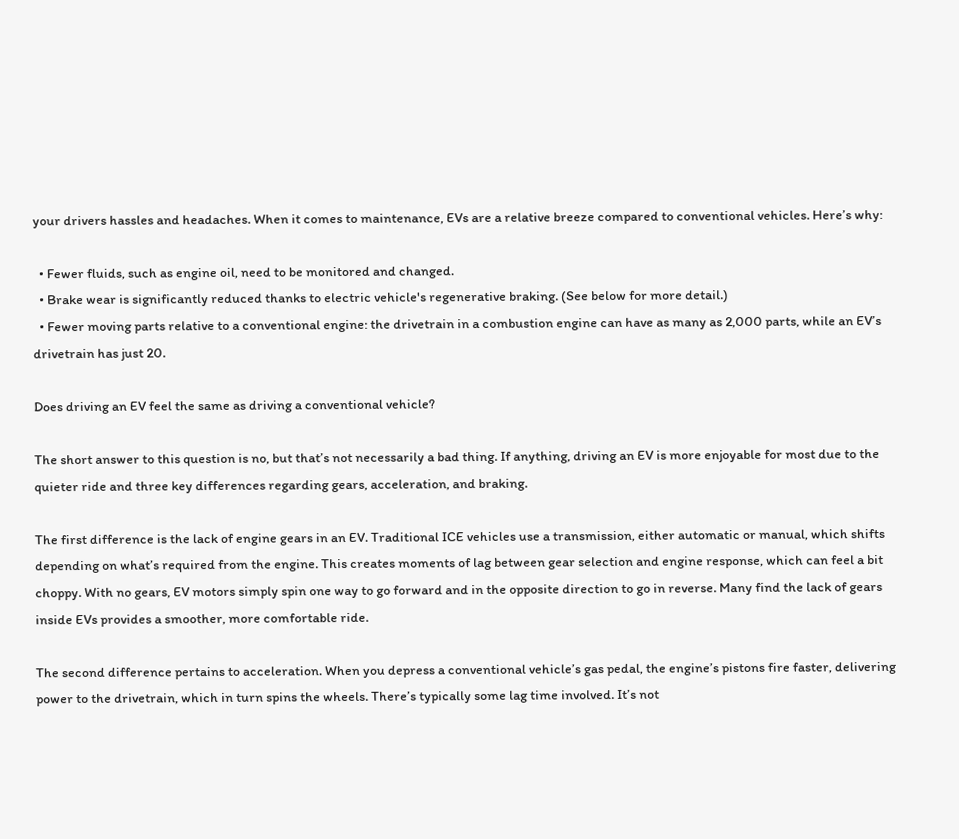your drivers hassles and headaches. When it comes to maintenance, EVs are a relative breeze compared to conventional vehicles. Here’s why:

  • Fewer fluids, such as engine oil, need to be monitored and changed.
  • Brake wear is significantly reduced thanks to electric vehicle's regenerative braking. (See below for more detail.)
  • Fewer moving parts relative to a conventional engine: the drivetrain in a combustion engine can have as many as 2,000 parts, while an EV’s drivetrain has just 20.

Does driving an EV feel the same as driving a conventional vehicle?

The short answer to this question is no, but that’s not necessarily a bad thing. If anything, driving an EV is more enjoyable for most due to the quieter ride and three key differences regarding gears, acceleration, and braking.

The first difference is the lack of engine gears in an EV. Traditional ICE vehicles use a transmission, either automatic or manual, which shifts depending on what’s required from the engine. This creates moments of lag between gear selection and engine response, which can feel a bit choppy. With no gears, EV motors simply spin one way to go forward and in the opposite direction to go in reverse. Many find the lack of gears inside EVs provides a smoother, more comfortable ride.

The second difference pertains to acceleration. When you depress a conventional vehicle’s gas pedal, the engine’s pistons fire faster, delivering power to the drivetrain, which in turn spins the wheels. There’s typically some lag time involved. It’s not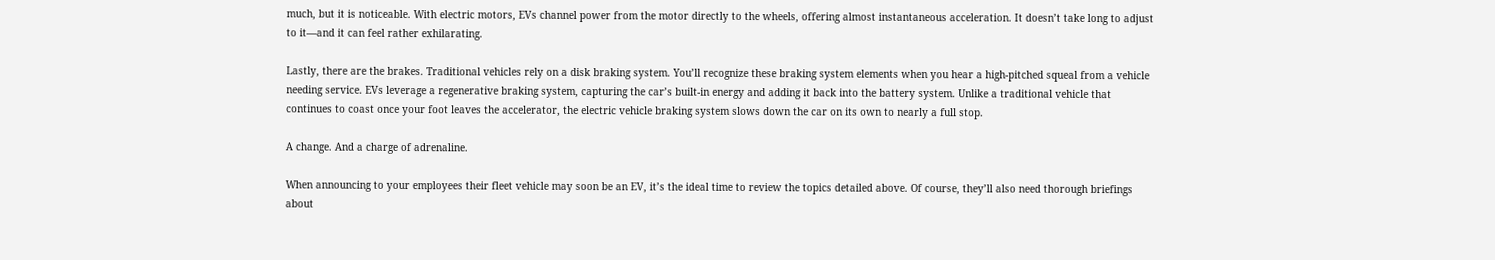much, but it is noticeable. With electric motors, EVs channel power from the motor directly to the wheels, offering almost instantaneous acceleration. It doesn’t take long to adjust to it—and it can feel rather exhilarating.

Lastly, there are the brakes. Traditional vehicles rely on a disk braking system. You’ll recognize these braking system elements when you hear a high-pitched squeal from a vehicle needing service. EVs leverage a regenerative braking system, capturing the car’s built-in energy and adding it back into the battery system. Unlike a traditional vehicle that continues to coast once your foot leaves the accelerator, the electric vehicle braking system slows down the car on its own to nearly a full stop.

A change. And a charge of adrenaline.

When announcing to your employees their fleet vehicle may soon be an EV, it’s the ideal time to review the topics detailed above. Of course, they’ll also need thorough briefings about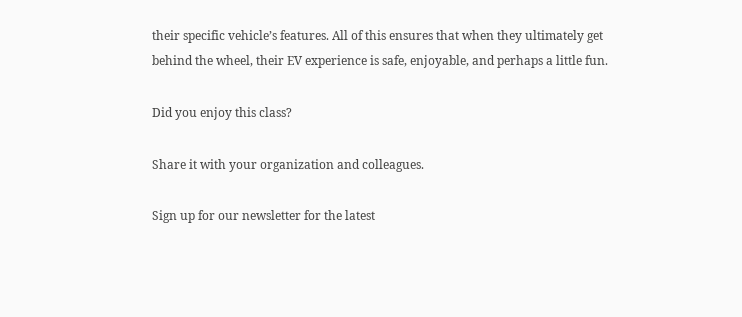their specific vehicle’s features. All of this ensures that when they ultimately get behind the wheel, their EV experience is safe, enjoyable, and perhaps a little fun.

Did you enjoy this class?

Share it with your organization and colleagues.

Sign up for our newsletter for the latest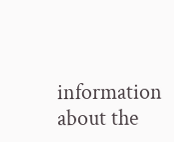information about the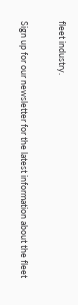fleet industry.

Sign up for our newsletter for the latest information about the fleet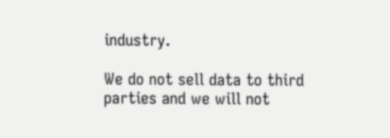industry.

We do not sell data to third parties and we will not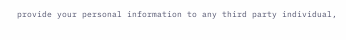provide your personal information to any third party individual,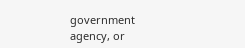government agency, or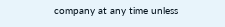company at any time unless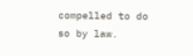compelled to do so by law.